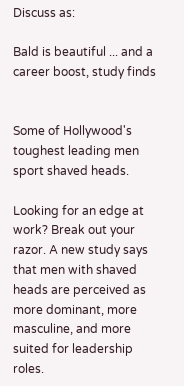Discuss as:

Bald is beautiful ... and a career boost, study finds


Some of Hollywood's toughest leading men sport shaved heads.

Looking for an edge at work? Break out your razor. A new study says that men with shaved heads are perceived as more dominant, more masculine, and more suited for leadership roles.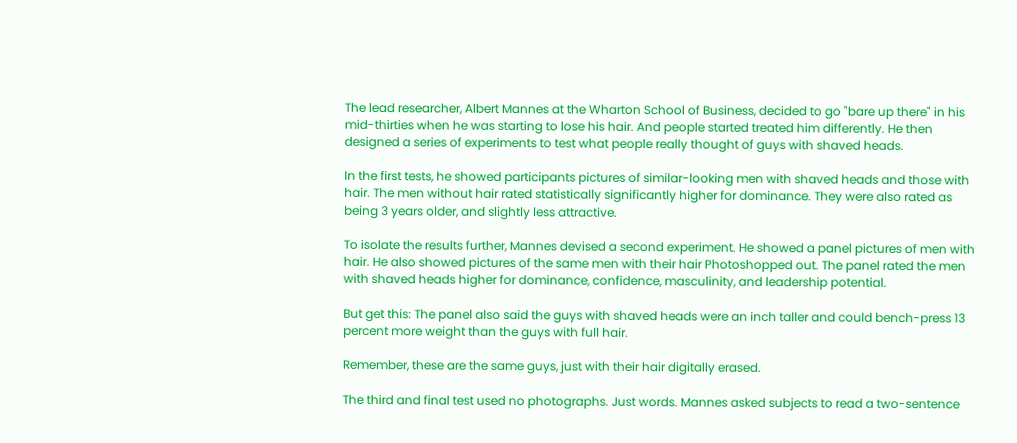The lead researcher, Albert Mannes at the Wharton School of Business, decided to go "bare up there" in his mid-thirties when he was starting to lose his hair. And people started treated him differently. He then designed a series of experiments to test what people really thought of guys with shaved heads.

In the first tests, he showed participants pictures of similar-looking men with shaved heads and those with hair. The men without hair rated statistically significantly higher for dominance. They were also rated as being 3 years older, and slightly less attractive.

To isolate the results further, Mannes devised a second experiment. He showed a panel pictures of men with hair. He also showed pictures of the same men with their hair Photoshopped out. The panel rated the men with shaved heads higher for dominance, confidence, masculinity, and leadership potential.

But get this: The panel also said the guys with shaved heads were an inch taller and could bench-press 13 percent more weight than the guys with full hair.

Remember, these are the same guys, just with their hair digitally erased.

The third and final test used no photographs. Just words. Mannes asked subjects to read a two-sentence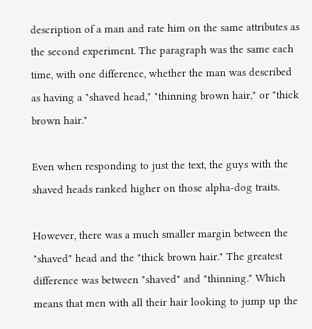description of a man and rate him on the same attributes as the second experiment. The paragraph was the same each time, with one difference, whether the man was described as having a "shaved head," "thinning brown hair," or "thick brown hair."

Even when responding to just the text, the guys with the shaved heads ranked higher on those alpha-dog traits.

However, there was a much smaller margin between the "shaved" head and the "thick brown hair." The greatest difference was between "shaved" and "thinning." Which means that men with all their hair looking to jump up the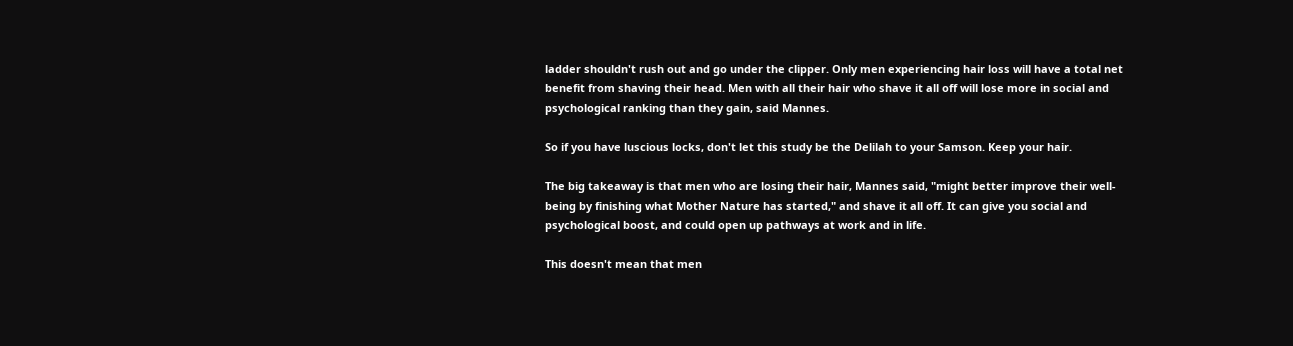ladder shouldn't rush out and go under the clipper. Only men experiencing hair loss will have a total net benefit from shaving their head. Men with all their hair who shave it all off will lose more in social and psychological ranking than they gain, said Mannes.

So if you have luscious locks, don't let this study be the Delilah to your Samson. Keep your hair.

The big takeaway is that men who are losing their hair, Mannes said, "might better improve their well-being by finishing what Mother Nature has started," and shave it all off. It can give you social and psychological boost, and could open up pathways at work and in life.

This doesn't mean that men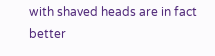with shaved heads are in fact better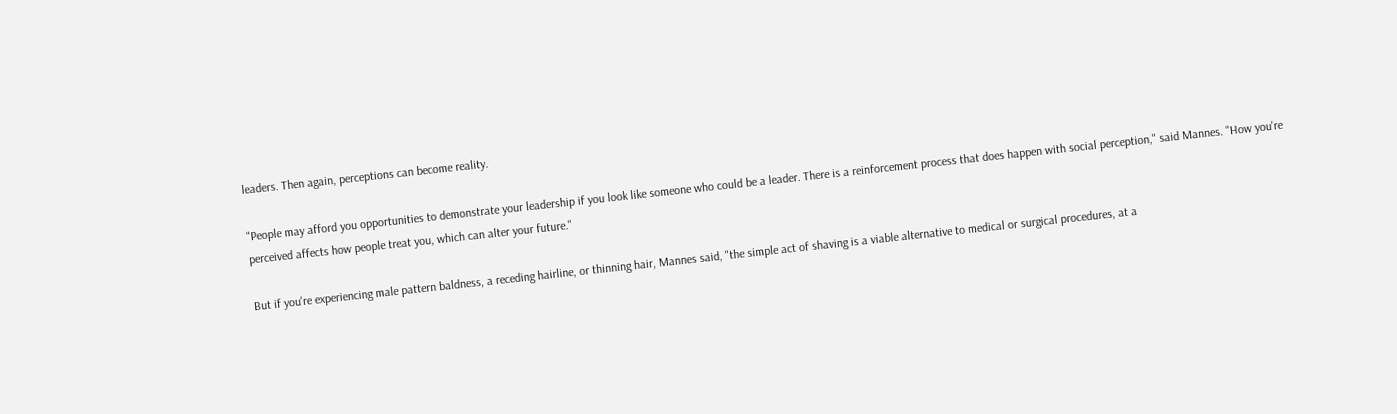leaders. Then again, perceptions can become reality.

"People may afford you opportunities to demonstrate your leadership if you look like someone who could be a leader. There is a reinforcement process that does happen with social perception," said Mannes. "How you're perceived affects how people treat you, which can alter your future."

But if you're experiencing male pattern baldness, a receding hairline, or thinning hair, Mannes said, "the simple act of shaving is a viable alternative to medical or surgical procedures, at a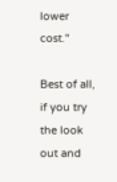lower cost."

Best of all, if you try the look out and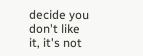decide you don't like it, it's not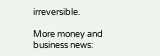irreversible.

More money and business news: